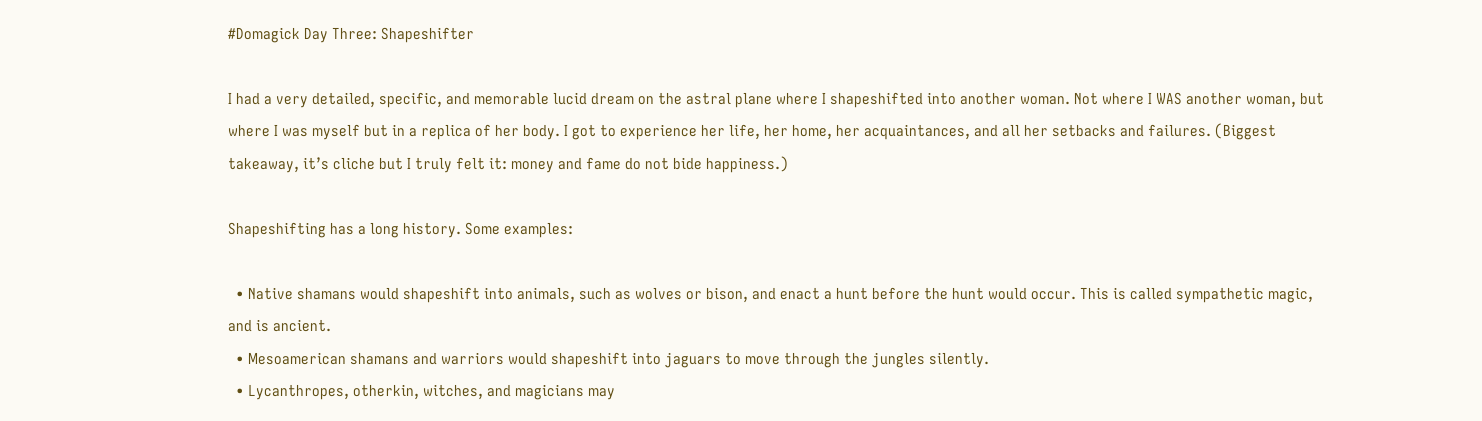#Domagick Day Three: Shapeshifter

I had a very detailed, specific, and memorable lucid dream on the astral plane where I shapeshifted into another woman. Not where I WAS another woman, but where I was myself but in a replica of her body. I got to experience her life, her home, her acquaintances, and all her setbacks and failures. (Biggest takeaway, it’s cliche but I truly felt it: money and fame do not bide happiness.)

Shapeshifting has a long history. Some examples:

  • Native shamans would shapeshift into animals, such as wolves or bison, and enact a hunt before the hunt would occur. This is called sympathetic magic, and is ancient.
  • Mesoamerican shamans and warriors would shapeshift into jaguars to move through the jungles silently.
  • Lycanthropes, otherkin, witches, and magicians may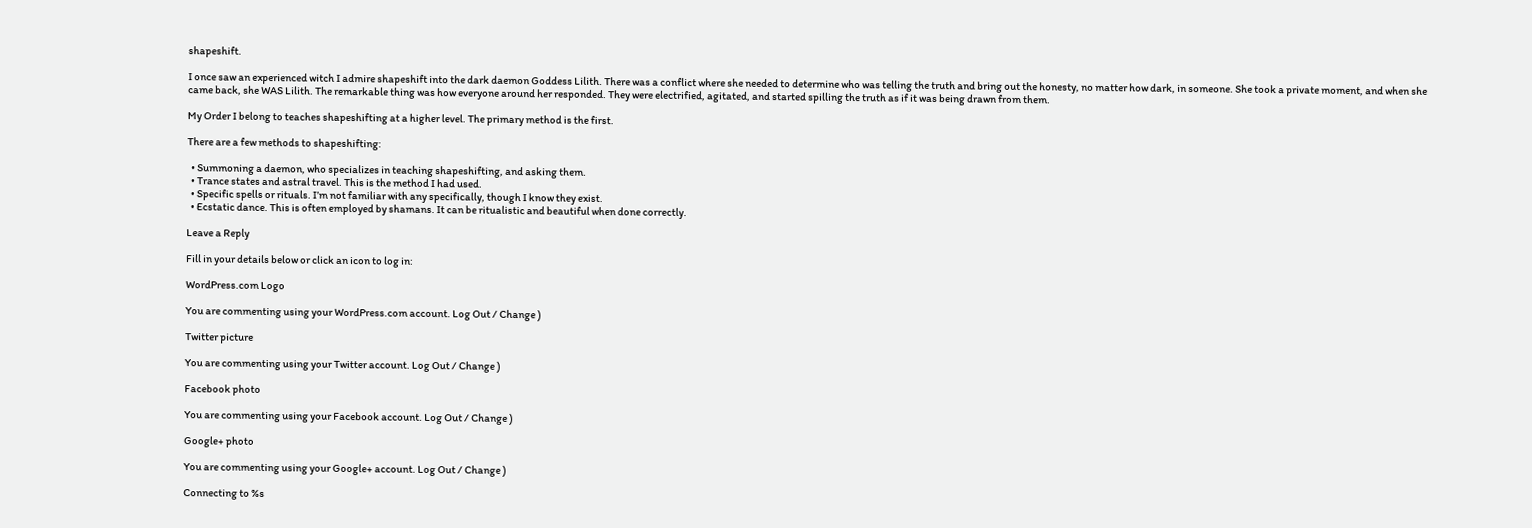shapeshift.

I once saw an experienced witch I admire shapeshift into the dark daemon Goddess Lilith. There was a conflict where she needed to determine who was telling the truth and bring out the honesty, no matter how dark, in someone. She took a private moment, and when she came back, she WAS Lilith. The remarkable thing was how everyone around her responded. They were electrified, agitated, and started spilling the truth as if it was being drawn from them.

My Order I belong to teaches shapeshifting at a higher level. The primary method is the first.

There are a few methods to shapeshifting:

  • Summoning a daemon, who specializes in teaching shapeshifting, and asking them.
  • Trance states and astral travel. This is the method I had used.
  • Specific spells or rituals. I’m not familiar with any specifically, though I know they exist.
  • Ecstatic dance. This is often employed by shamans. It can be ritualistic and beautiful when done correctly.

Leave a Reply

Fill in your details below or click an icon to log in:

WordPress.com Logo

You are commenting using your WordPress.com account. Log Out / Change )

Twitter picture

You are commenting using your Twitter account. Log Out / Change )

Facebook photo

You are commenting using your Facebook account. Log Out / Change )

Google+ photo

You are commenting using your Google+ account. Log Out / Change )

Connecting to %s